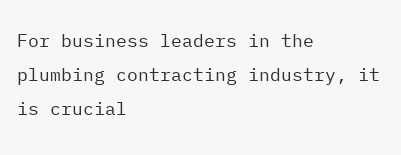For business leaders in the plumbing contracting industry, it is crucial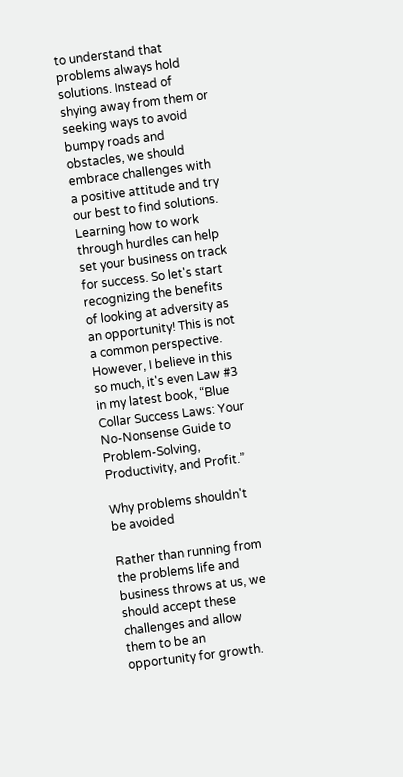to understand that problems always hold solutions. Instead of shying away from them or seeking ways to avoid bumpy roads and obstacles, we should embrace challenges with a positive attitude and try our best to find solutions. Learning how to work through hurdles can help set your business on track for success. So let's start recognizing the benefits of looking at adversity as an opportunity! This is not a common perspective. However, I believe in this so much, it's even Law #3 in my latest book, “Blue Collar Success Laws: Your No-Nonsense Guide to Problem-Solving, Productivity, and Profit.”

Why problems shouldn't be avoided

Rather than running from the problems life and business throws at us, we should accept these challenges and allow them to be an opportunity for growth.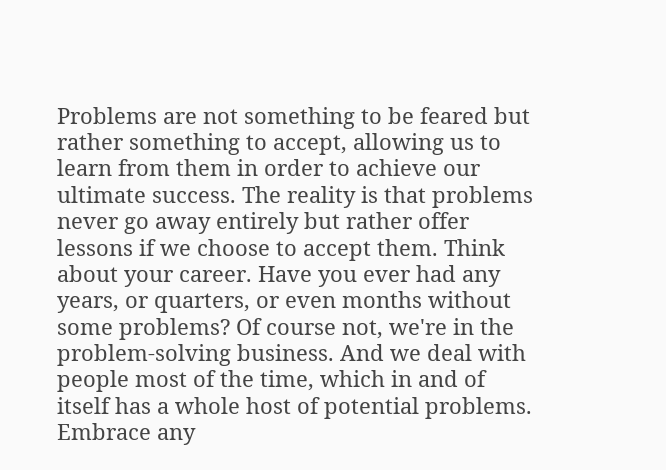Problems are not something to be feared but rather something to accept, allowing us to learn from them in order to achieve our ultimate success. The reality is that problems never go away entirely but rather offer lessons if we choose to accept them. Think about your career. Have you ever had any years, or quarters, or even months without some problems? Of course not, we're in the problem-solving business. And we deal with people most of the time, which in and of itself has a whole host of potential problems. Embrace any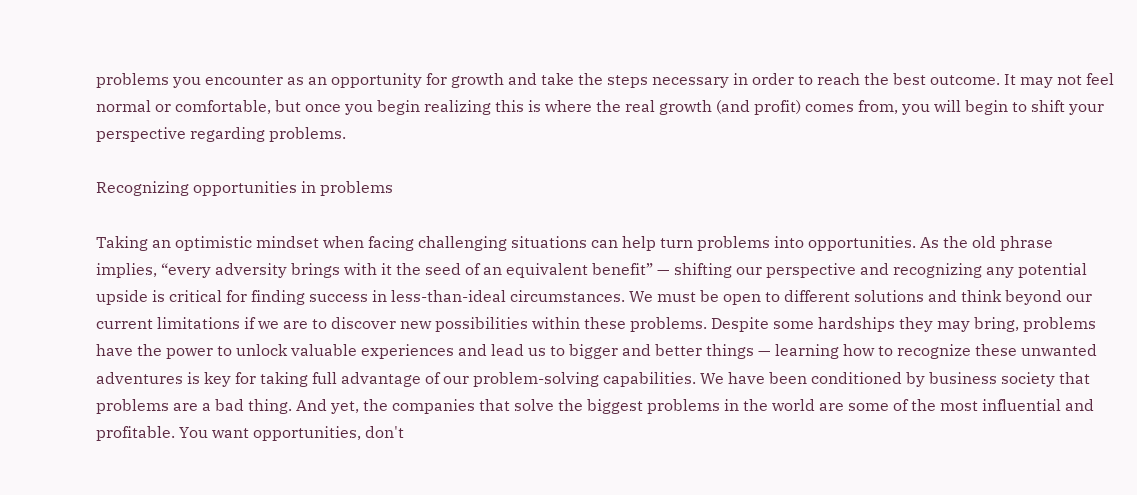problems you encounter as an opportunity for growth and take the steps necessary in order to reach the best outcome. It may not feel normal or comfortable, but once you begin realizing this is where the real growth (and profit) comes from, you will begin to shift your perspective regarding problems.

Recognizing opportunities in problems

Taking an optimistic mindset when facing challenging situations can help turn problems into opportunities. As the old phrase implies, “every adversity brings with it the seed of an equivalent benefit” — shifting our perspective and recognizing any potential upside is critical for finding success in less-than-ideal circumstances. We must be open to different solutions and think beyond our current limitations if we are to discover new possibilities within these problems. Despite some hardships they may bring, problems have the power to unlock valuable experiences and lead us to bigger and better things — learning how to recognize these unwanted adventures is key for taking full advantage of our problem-solving capabilities. We have been conditioned by business society that problems are a bad thing. And yet, the companies that solve the biggest problems in the world are some of the most influential and profitable. You want opportunities, don't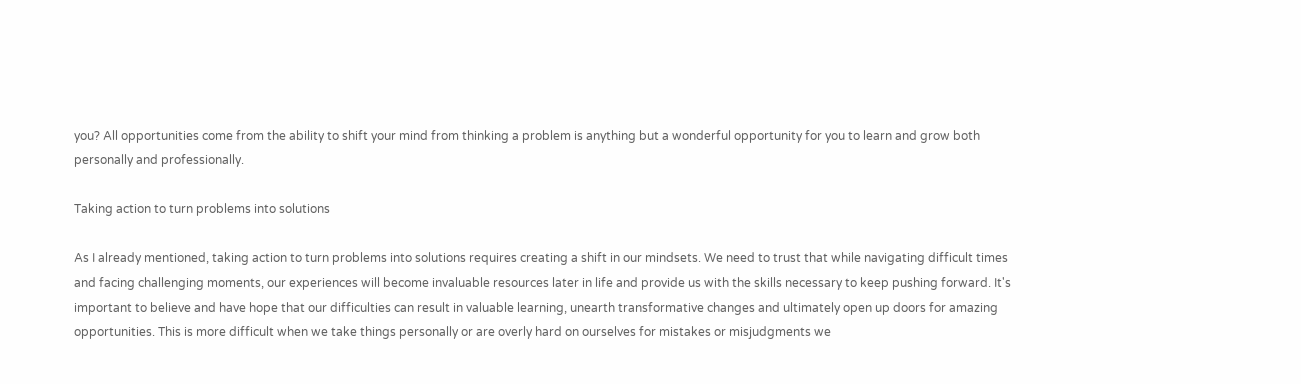you? All opportunities come from the ability to shift your mind from thinking a problem is anything but a wonderful opportunity for you to learn and grow both personally and professionally.

Taking action to turn problems into solutions

As I already mentioned, taking action to turn problems into solutions requires creating a shift in our mindsets. We need to trust that while navigating difficult times and facing challenging moments, our experiences will become invaluable resources later in life and provide us with the skills necessary to keep pushing forward. It's important to believe and have hope that our difficulties can result in valuable learning, unearth transformative changes and ultimately open up doors for amazing opportunities. This is more difficult when we take things personally or are overly hard on ourselves for mistakes or misjudgments we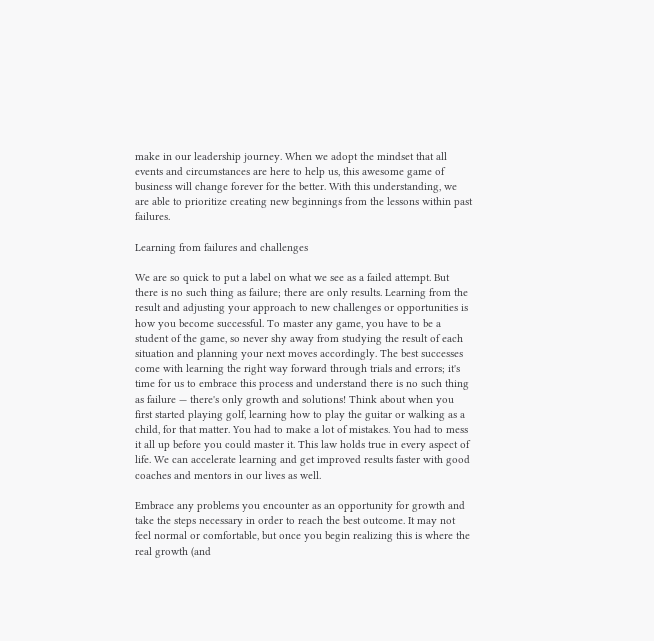make in our leadership journey. When we adopt the mindset that all events and circumstances are here to help us, this awesome game of business will change forever for the better. With this understanding, we are able to prioritize creating new beginnings from the lessons within past failures.

Learning from failures and challenges

We are so quick to put a label on what we see as a failed attempt. But there is no such thing as failure; there are only results. Learning from the result and adjusting your approach to new challenges or opportunities is how you become successful. To master any game, you have to be a student of the game, so never shy away from studying the result of each situation and planning your next moves accordingly. The best successes come with learning the right way forward through trials and errors; it's time for us to embrace this process and understand there is no such thing as failure — there's only growth and solutions! Think about when you first started playing golf, learning how to play the guitar or walking as a child, for that matter. You had to make a lot of mistakes. You had to mess it all up before you could master it. This law holds true in every aspect of life. We can accelerate learning and get improved results faster with good coaches and mentors in our lives as well.

Embrace any problems you encounter as an opportunity for growth and take the steps necessary in order to reach the best outcome. It may not feel normal or comfortable, but once you begin realizing this is where the real growth (and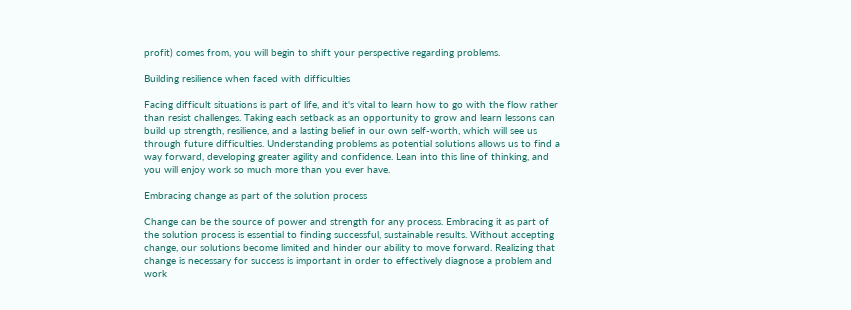profit) comes from, you will begin to shift your perspective regarding problems.

Building resilience when faced with difficulties

Facing difficult situations is part of life, and it's vital to learn how to go with the flow rather than resist challenges. Taking each setback as an opportunity to grow and learn lessons can build up strength, resilience, and a lasting belief in our own self-worth, which will see us through future difficulties. Understanding problems as potential solutions allows us to find a way forward, developing greater agility and confidence. Lean into this line of thinking, and you will enjoy work so much more than you ever have.

Embracing change as part of the solution process

Change can be the source of power and strength for any process. Embracing it as part of the solution process is essential to finding successful, sustainable results. Without accepting change, our solutions become limited and hinder our ability to move forward. Realizing that change is necessary for success is important in order to effectively diagnose a problem and work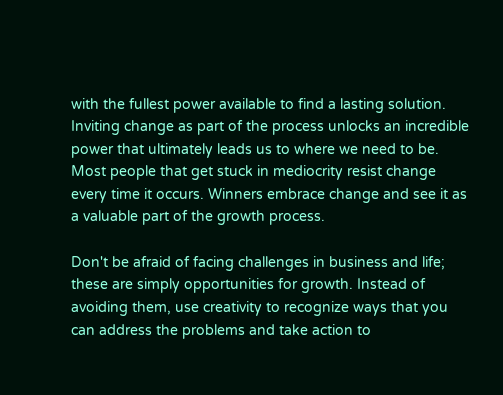with the fullest power available to find a lasting solution. Inviting change as part of the process unlocks an incredible power that ultimately leads us to where we need to be. Most people that get stuck in mediocrity resist change every time it occurs. Winners embrace change and see it as a valuable part of the growth process.

Don't be afraid of facing challenges in business and life; these are simply opportunities for growth. Instead of avoiding them, use creativity to recognize ways that you can address the problems and take action to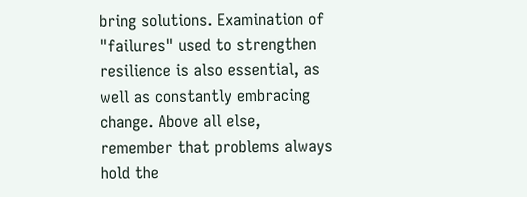bring solutions. Examination of "failures" used to strengthen resilience is also essential, as well as constantly embracing change. Above all else, remember that problems always hold the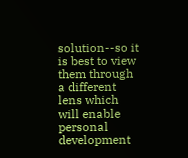solution--so it is best to view them through a different lens which will enable personal development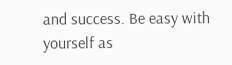and success. Be easy with yourself as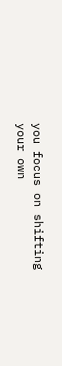you focus on shifting your own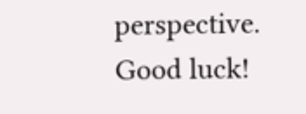perspective. Good luck!